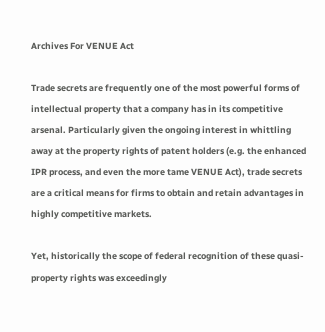Archives For VENUE Act

Trade secrets are frequently one of the most powerful forms of intellectual property that a company has in its competitive arsenal. Particularly given the ongoing interest in whittling away at the property rights of patent holders (e.g. the enhanced IPR process, and even the more tame VENUE Act), trade secrets are a critical means for firms to obtain and retain advantages in highly competitive markets.

Yet, historically the scope of federal recognition of these quasi-property rights was exceedingly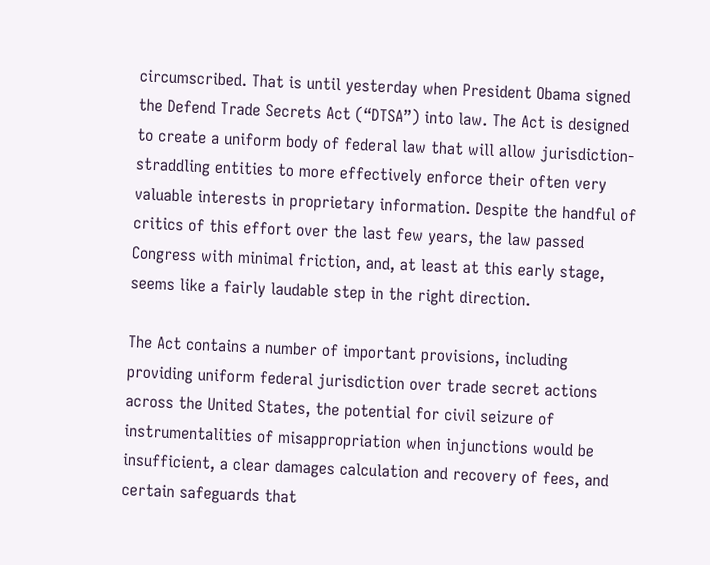circumscribed. That is until yesterday when President Obama signed the Defend Trade Secrets Act (“DTSA”) into law. The Act is designed to create a uniform body of federal law that will allow jurisdiction-straddling entities to more effectively enforce their often very valuable interests in proprietary information. Despite the handful of critics of this effort over the last few years, the law passed Congress with minimal friction, and, at least at this early stage, seems like a fairly laudable step in the right direction.

The Act contains a number of important provisions, including providing uniform federal jurisdiction over trade secret actions across the United States, the potential for civil seizure of instrumentalities of misappropriation when injunctions would be insufficient, a clear damages calculation and recovery of fees, and certain safeguards that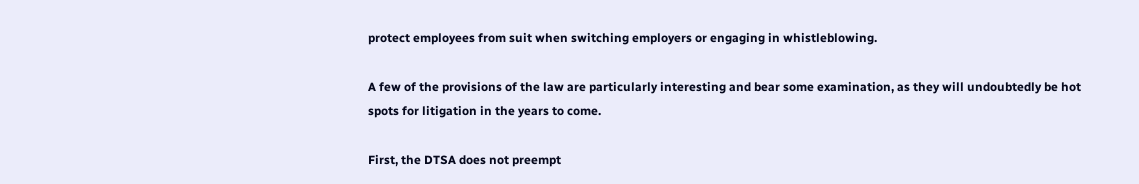protect employees from suit when switching employers or engaging in whistleblowing.

A few of the provisions of the law are particularly interesting and bear some examination, as they will undoubtedly be hot spots for litigation in the years to come.

First, the DTSA does not preempt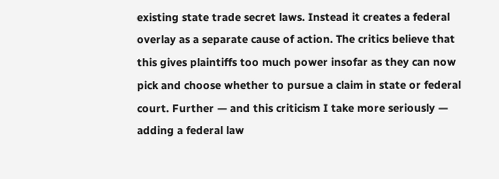existing state trade secret laws. Instead it creates a federal overlay as a separate cause of action. The critics believe that this gives plaintiffs too much power insofar as they can now pick and choose whether to pursue a claim in state or federal court. Further — and this criticism I take more seriously — adding a federal law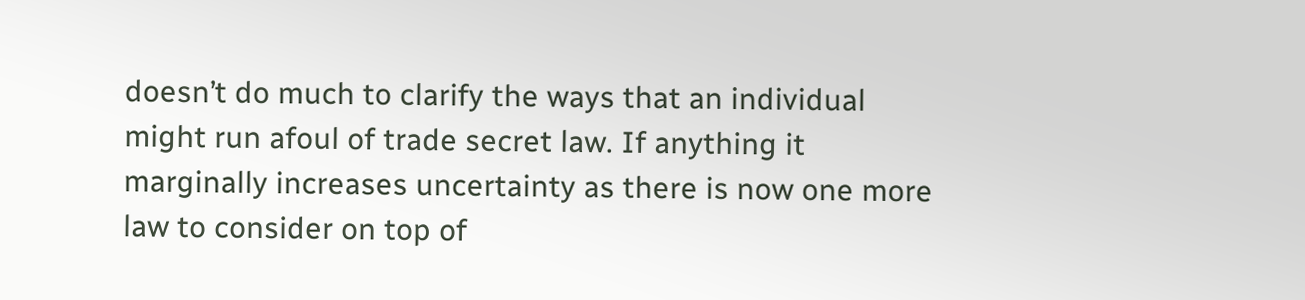doesn’t do much to clarify the ways that an individual might run afoul of trade secret law. If anything it marginally increases uncertainty as there is now one more law to consider on top of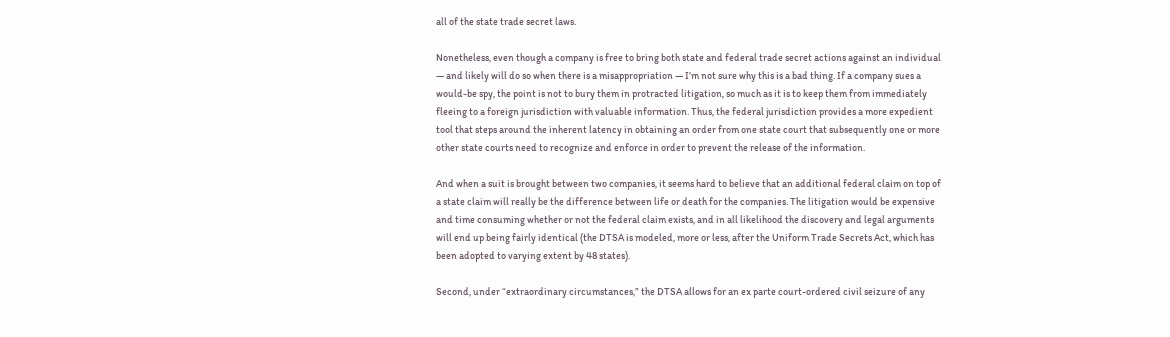all of the state trade secret laws.

Nonetheless, even though a company is free to bring both state and federal trade secret actions against an individual — and likely will do so when there is a misappropriation — I’m not sure why this is a bad thing. If a company sues a would-be spy, the point is not to bury them in protracted litigation, so much as it is to keep them from immediately fleeing to a foreign jurisdiction with valuable information. Thus, the federal jurisdiction provides a more expedient tool that steps around the inherent latency in obtaining an order from one state court that subsequently one or more other state courts need to recognize and enforce in order to prevent the release of the information.

And when a suit is brought between two companies, it seems hard to believe that an additional federal claim on top of a state claim will really be the difference between life or death for the companies. The litigation would be expensive and time consuming whether or not the federal claim exists, and in all likelihood the discovery and legal arguments will end up being fairly identical (the DTSA is modeled, more or less, after the Uniform Trade Secrets Act, which has been adopted to varying extent by 48 states).

Second, under “extraordinary circumstances,” the DTSA allows for an ex parte court-ordered civil seizure of any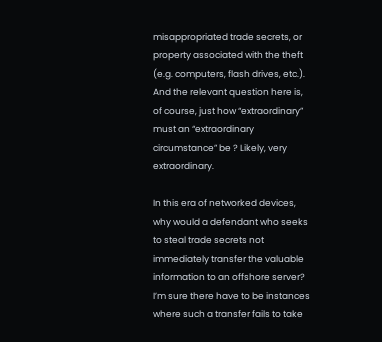misappropriated trade secrets, or property associated with the theft (e.g. computers, flash drives, etc.). And the relevant question here is, of course, just how “extraordinary” must an “extraordinary circumstance” be ? Likely, very extraordinary.

In this era of networked devices, why would a defendant who seeks to steal trade secrets not immediately transfer the valuable information to an offshore server? I’m sure there have to be instances where such a transfer fails to take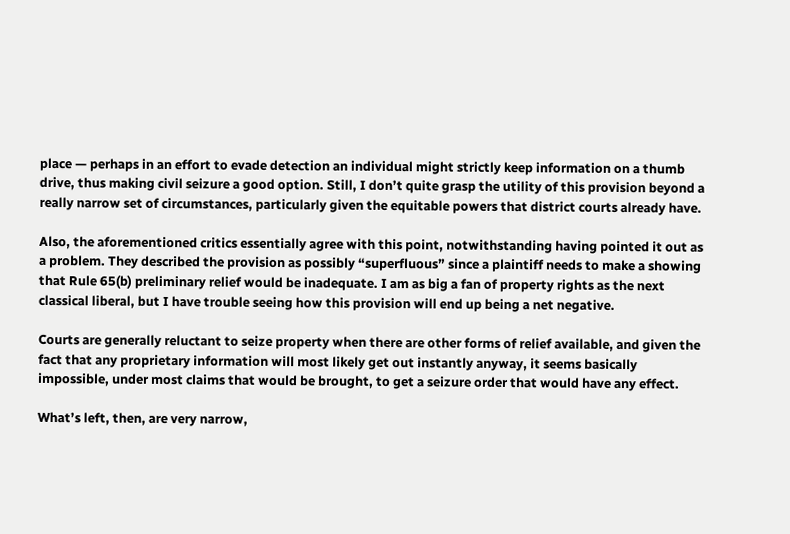place — perhaps in an effort to evade detection an individual might strictly keep information on a thumb drive, thus making civil seizure a good option. Still, I don’t quite grasp the utility of this provision beyond a really narrow set of circumstances, particularly given the equitable powers that district courts already have.

Also, the aforementioned critics essentially agree with this point, notwithstanding having pointed it out as a problem. They described the provision as possibly “superfluous” since a plaintiff needs to make a showing that Rule 65(b) preliminary relief would be inadequate. I am as big a fan of property rights as the next classical liberal, but I have trouble seeing how this provision will end up being a net negative.

Courts are generally reluctant to seize property when there are other forms of relief available, and given the fact that any proprietary information will most likely get out instantly anyway, it seems basically impossible, under most claims that would be brought, to get a seizure order that would have any effect.

What’s left, then, are very narrow,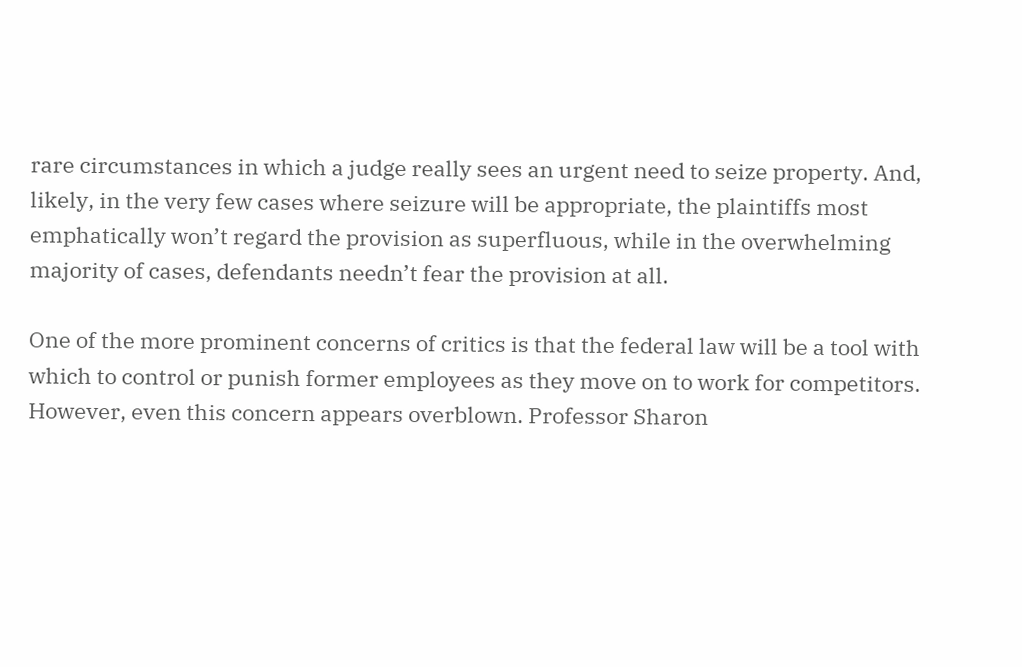rare circumstances in which a judge really sees an urgent need to seize property. And, likely, in the very few cases where seizure will be appropriate, the plaintiffs most emphatically won’t regard the provision as superfluous, while in the overwhelming majority of cases, defendants needn’t fear the provision at all.

One of the more prominent concerns of critics is that the federal law will be a tool with which to control or punish former employees as they move on to work for competitors. However, even this concern appears overblown. Professor Sharon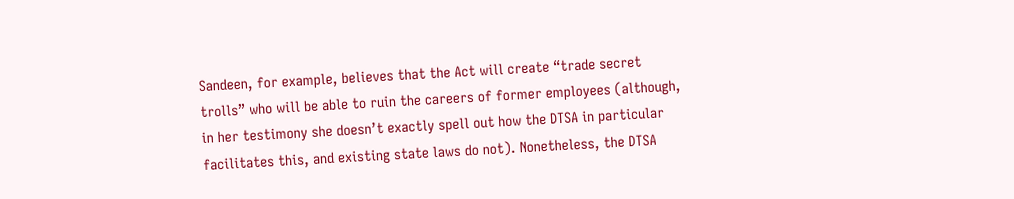Sandeen, for example, believes that the Act will create “trade secret trolls” who will be able to ruin the careers of former employees (although, in her testimony she doesn’t exactly spell out how the DTSA in particular facilitates this, and existing state laws do not). Nonetheless, the DTSA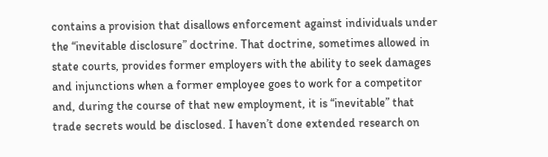contains a provision that disallows enforcement against individuals under the “inevitable disclosure” doctrine. That doctrine, sometimes allowed in state courts, provides former employers with the ability to seek damages and injunctions when a former employee goes to work for a competitor and, during the course of that new employment, it is “inevitable” that trade secrets would be disclosed. I haven’t done extended research on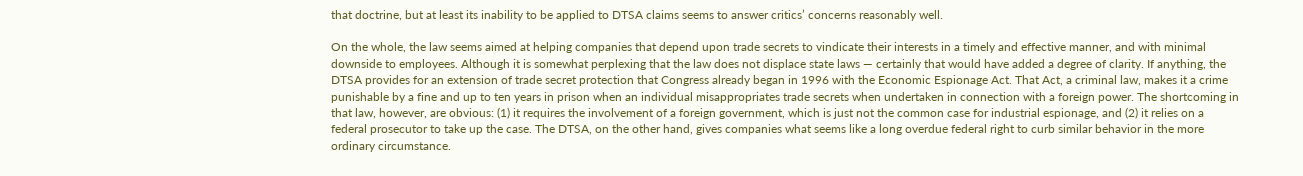that doctrine, but at least its inability to be applied to DTSA claims seems to answer critics’ concerns reasonably well.

On the whole, the law seems aimed at helping companies that depend upon trade secrets to vindicate their interests in a timely and effective manner, and with minimal downside to employees. Although it is somewhat perplexing that the law does not displace state laws — certainly that would have added a degree of clarity. If anything, the DTSA provides for an extension of trade secret protection that Congress already began in 1996 with the Economic Espionage Act. That Act, a criminal law, makes it a crime punishable by a fine and up to ten years in prison when an individual misappropriates trade secrets when undertaken in connection with a foreign power. The shortcoming in that law, however, are obvious: (1) it requires the involvement of a foreign government, which is just not the common case for industrial espionage, and (2) it relies on a federal prosecutor to take up the case. The DTSA, on the other hand, gives companies what seems like a long overdue federal right to curb similar behavior in the more ordinary circumstance.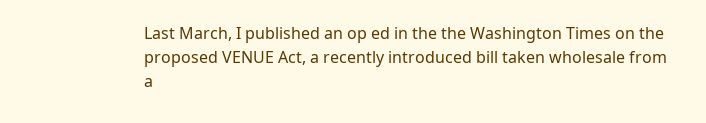Last March, I published an op ed in the the Washington Times on the proposed VENUE Act, a recently introduced bill taken wholesale from a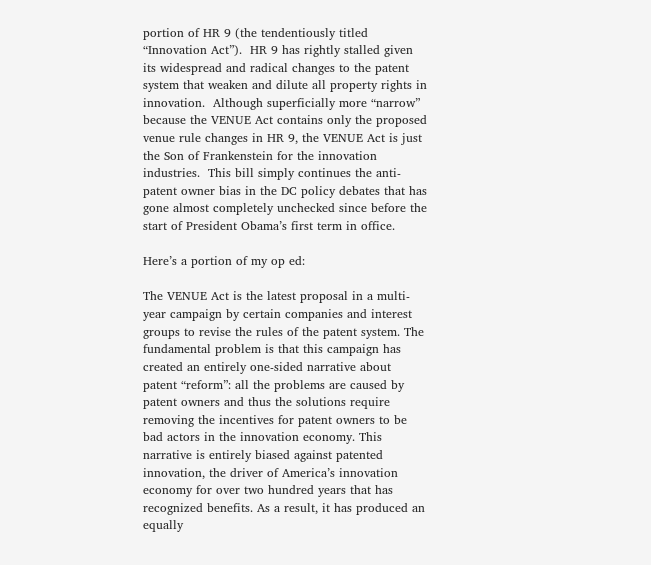portion of HR 9 (the tendentiously titled “Innovation Act”).  HR 9 has rightly stalled given its widespread and radical changes to the patent system that weaken and dilute all property rights in innovation.  Although superficially more “narrow” because the VENUE Act contains only the proposed venue rule changes in HR 9, the VENUE Act is just the Son of Frankenstein for the innovation industries.  This bill simply continues the anti-patent owner bias in the DC policy debates that has gone almost completely unchecked since before the start of President Obama’s first term in office.

Here’s a portion of my op ed:

The VENUE Act is the latest proposal in a multi-year campaign by certain companies and interest groups to revise the rules of the patent system. The fundamental problem is that this campaign has created an entirely one-sided narrative about patent “reform”: all the problems are caused by patent owners and thus the solutions require removing the incentives for patent owners to be bad actors in the innovation economy. This narrative is entirely biased against patented innovation, the driver of America’s innovation economy for over two hundred years that has recognized benefits. As a result, it has produced an equally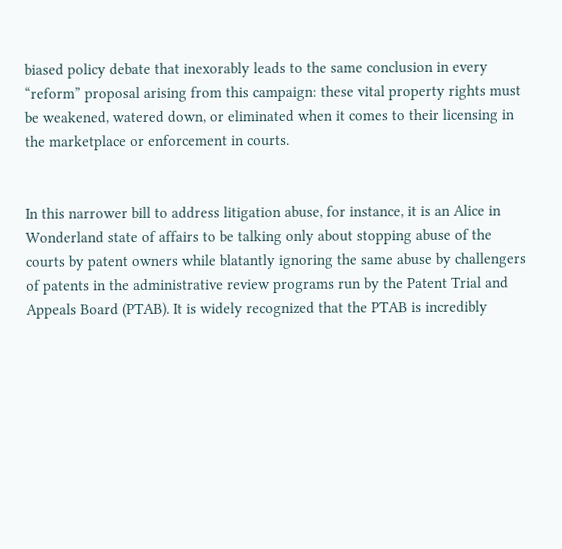biased policy debate that inexorably leads to the same conclusion in every “reform” proposal arising from this campaign: these vital property rights must be weakened, watered down, or eliminated when it comes to their licensing in the marketplace or enforcement in courts.


In this narrower bill to address litigation abuse, for instance, it is an Alice in Wonderland state of affairs to be talking only about stopping abuse of the courts by patent owners while blatantly ignoring the same abuse by challengers of patents in the administrative review programs run by the Patent Trial and Appeals Board (PTAB). It is widely recognized that the PTAB is incredibly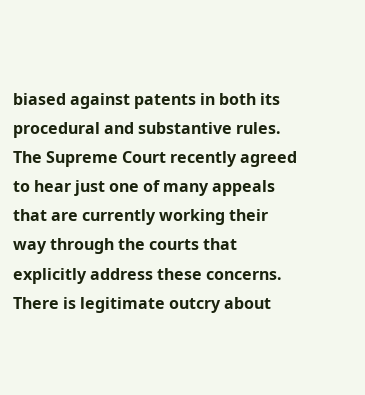biased against patents in both its procedural and substantive rules. The Supreme Court recently agreed to hear just one of many appeals that are currently working their way through the courts that explicitly address these concerns. There is legitimate outcry about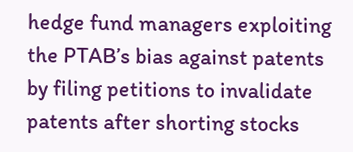hedge fund managers exploiting the PTAB’s bias against patents by filing petitions to invalidate patents after shorting stocks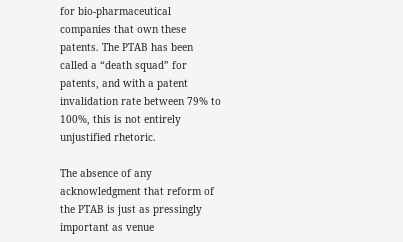for bio-pharmaceutical companies that own these patents. The PTAB has been called a “death squad” for patents, and with a patent invalidation rate between 79% to 100%, this is not entirely unjustified rhetoric.

The absence of any acknowledgment that reform of the PTAB is just as pressingly important as venue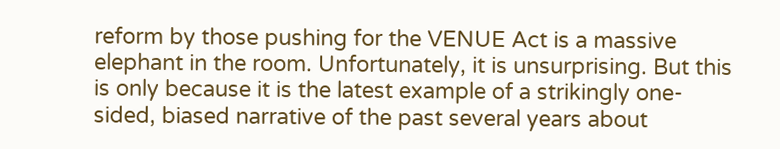reform by those pushing for the VENUE Act is a massive elephant in the room. Unfortunately, it is unsurprising. But this is only because it is the latest example of a strikingly one-sided, biased narrative of the past several years about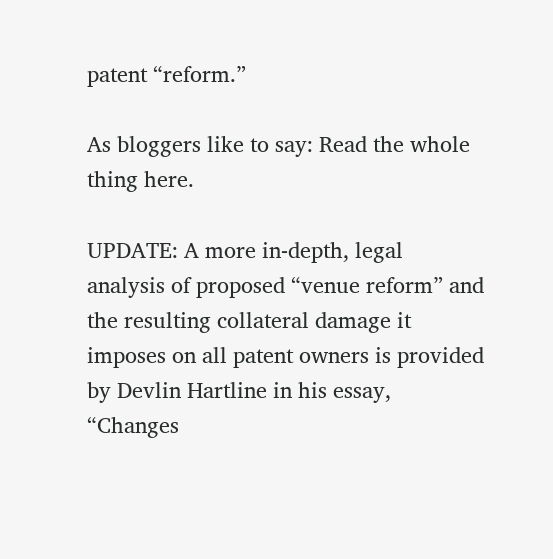patent “reform.”

As bloggers like to say: Read the whole thing here.

UPDATE: A more in-depth, legal analysis of proposed “venue reform” and the resulting collateral damage it imposes on all patent owners is provided by Devlin Hartline in his essay, “Changes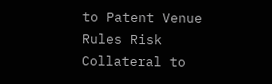to Patent Venue Rules Risk Collateral to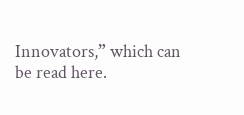Innovators,” which can be read here.